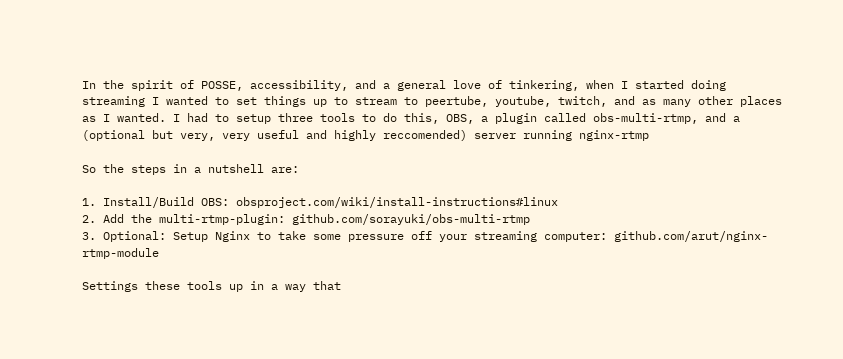In the spirit of POSSE, accessibility, and a general love of tinkering, when I started doing streaming I wanted to set things up to stream to peertube, youtube, twitch, and as many other places as I wanted. I had to setup three tools to do this, OBS, a plugin called obs-multi-rtmp, and a (optional but very, very useful and highly reccomended) server running nginx-rtmp

So the steps in a nutshell are:

1. Install/Build OBS: obsproject.com/wiki/install-instructions#linux
2. Add the multi-rtmp-plugin: github.com/sorayuki/obs-multi-rtmp
3. Optional: Setup Nginx to take some pressure off your streaming computer: github.com/arut/nginx-rtmp-module

Settings these tools up in a way that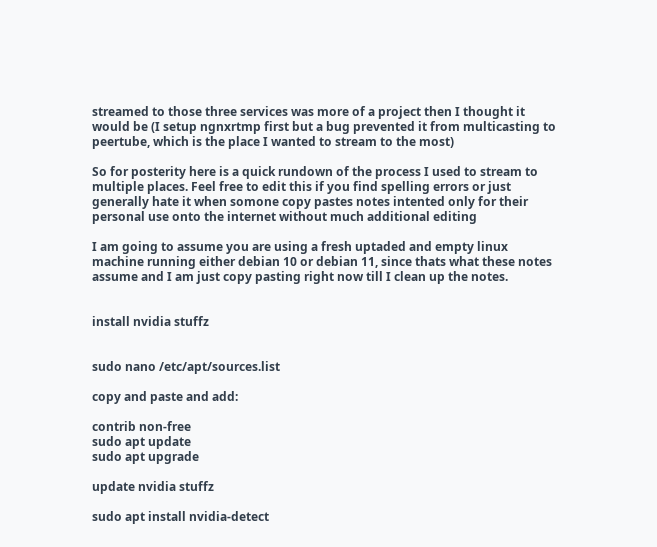streamed to those three services was more of a project then I thought it would be (I setup ngnxrtmp first but a bug prevented it from multicasting to peertube, which is the place I wanted to stream to the most)

So for posterity here is a quick rundown of the process I used to stream to multiple places. Feel free to edit this if you find spelling errors or just generally hate it when somone copy pastes notes intented only for their personal use onto the internet without much additional editing

I am going to assume you are using a fresh uptaded and empty linux machine running either debian 10 or debian 11, since thats what these notes assume and I am just copy pasting right now till I clean up the notes.


install nvidia stuffz


sudo nano /etc/apt/sources.list

copy and paste and add:

contrib non-free
sudo apt update
sudo apt upgrade

update nvidia stuffz

sudo apt install nvidia-detect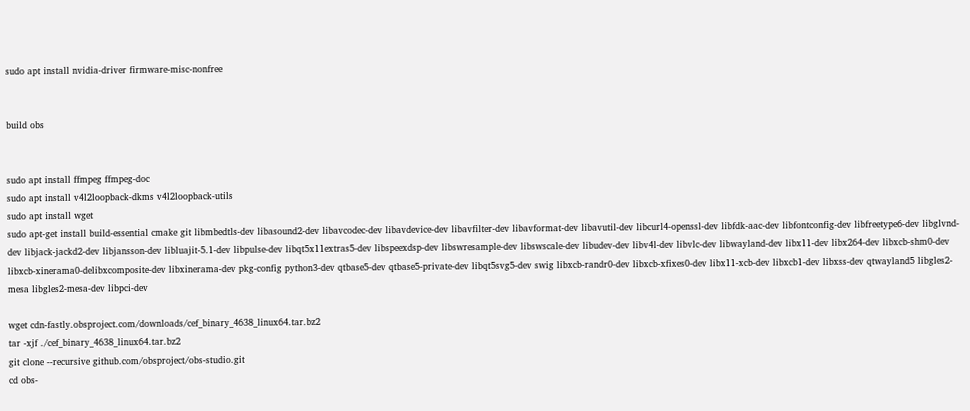sudo apt install nvidia-driver firmware-misc-nonfree


build obs


sudo apt install ffmpeg ffmpeg-doc
sudo apt install v4l2loopback-dkms v4l2loopback-utils
sudo apt install wget
sudo apt-get install build-essential cmake git libmbedtls-dev libasound2-dev libavcodec-dev libavdevice-dev libavfilter-dev libavformat-dev libavutil-dev libcurl4-openssl-dev libfdk-aac-dev libfontconfig-dev libfreetype6-dev libglvnd-dev libjack-jackd2-dev libjansson-dev libluajit-5.1-dev libpulse-dev libqt5x11extras5-dev libspeexdsp-dev libswresample-dev libswscale-dev libudev-dev libv4l-dev libvlc-dev libwayland-dev libx11-dev libx264-dev libxcb-shm0-dev libxcb-xinerama0-delibxcomposite-dev libxinerama-dev pkg-config python3-dev qtbase5-dev qtbase5-private-dev libqt5svg5-dev swig libxcb-randr0-dev libxcb-xfixes0-dev libx11-xcb-dev libxcb1-dev libxss-dev qtwayland5 libgles2-mesa libgles2-mesa-dev libpci-dev

wget cdn-fastly.obsproject.com/downloads/cef_binary_4638_linux64.tar.bz2
tar -xjf ./cef_binary_4638_linux64.tar.bz2
git clone --recursive github.com/obsproject/obs-studio.git
cd obs-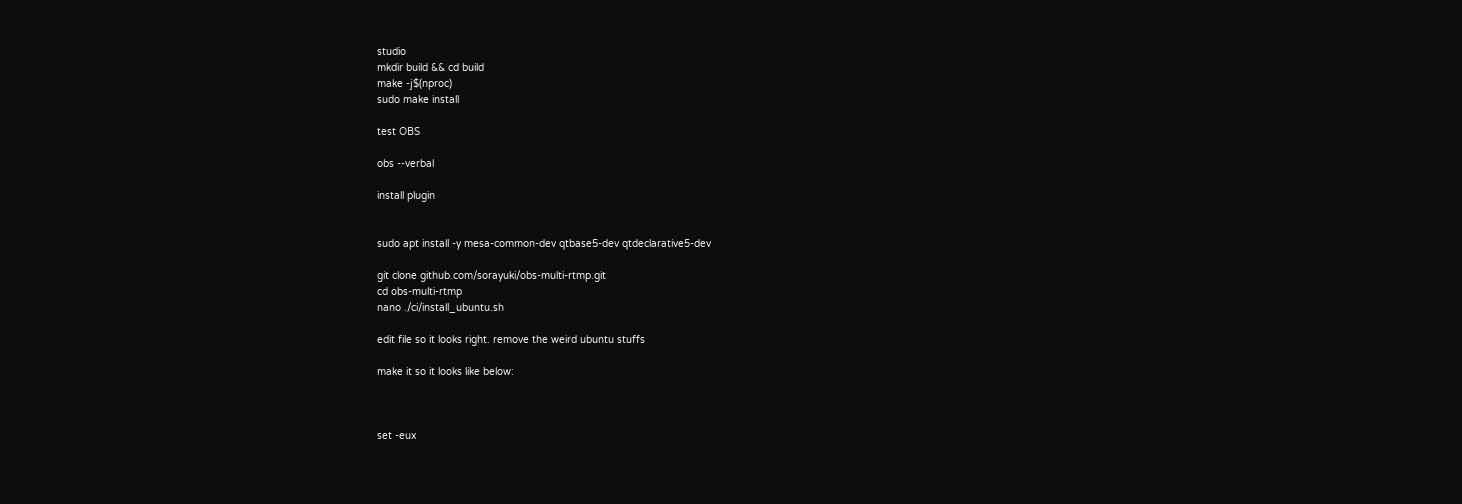studio
mkdir build && cd build
make -j$(nproc)
sudo make install

test OBS

obs --verbal

install plugin


sudo apt install -y mesa-common-dev qtbase5-dev qtdeclarative5-dev

git clone github.com/sorayuki/obs-multi-rtmp.git
cd obs-multi-rtmp
nano ./ci/install_ubuntu.sh

edit file so it looks right. remove the weird ubuntu stuffs

make it so it looks like below:



set -eux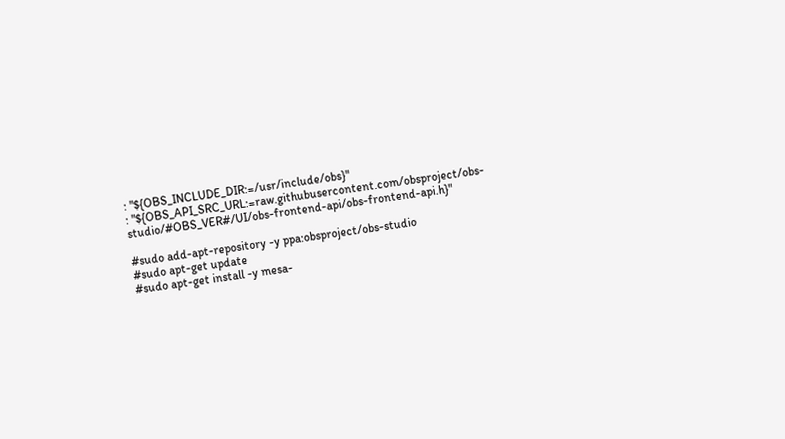: "${OBS_INCLUDE_DIR:=/usr/include/obs}"
: "${OBS_API_SRC_URL:=raw.githubusercontent.com/obsproject/obs-studio/#OBS_VER#/UI/obs-frontend-api/obs-frontend-api.h}"

#sudo add-apt-repository -y ppa:obsproject/obs-studio
#sudo apt-get update
#sudo apt-get install -y mesa-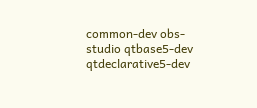common-dev obs-studio qtbase5-dev qtdeclarative5-dev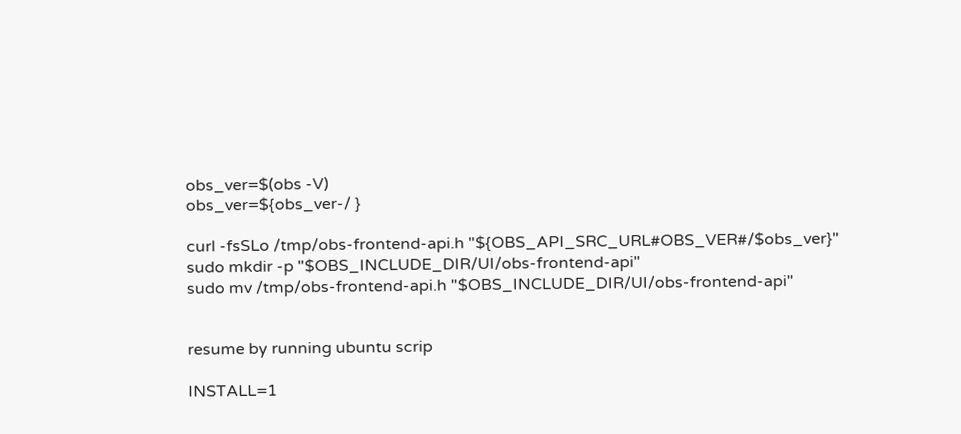obs_ver=$(obs -V)
obs_ver=${obs_ver-/ }

curl -fsSLo /tmp/obs-frontend-api.h "${OBS_API_SRC_URL#OBS_VER#/$obs_ver}"
sudo mkdir -p "$OBS_INCLUDE_DIR/UI/obs-frontend-api"
sudo mv /tmp/obs-frontend-api.h "$OBS_INCLUDE_DIR/UI/obs-frontend-api"


resume by running ubuntu scrip

INSTALL=1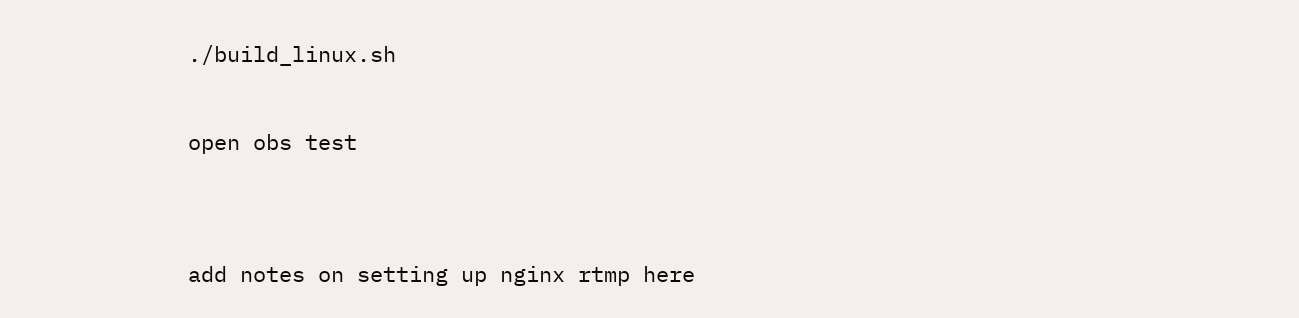./build_linux.sh

open obs test


add notes on setting up nginx rtmp here